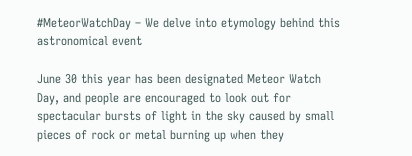#MeteorWatchDay – We delve into etymology behind this astronomical event

June 30 this year has been designated Meteor Watch Day, and people are encouraged to look out for spectacular bursts of light in the sky caused by small pieces of rock or metal burning up when they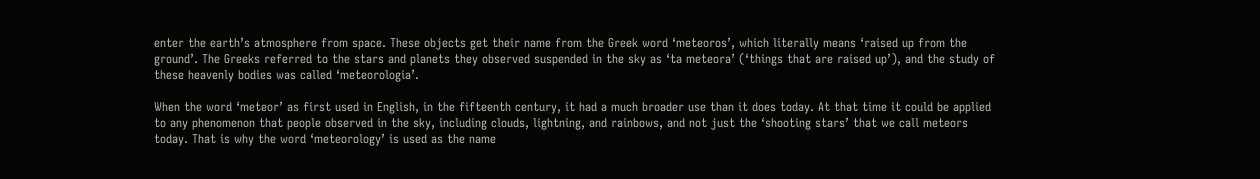enter the earth’s atmosphere from space. These objects get their name from the Greek word ‘meteoros’, which literally means ‘raised up from the ground’. The Greeks referred to the stars and planets they observed suspended in the sky as ‘ta meteora’ (‘things that are raised up’), and the study of these heavenly bodies was called ‘meteorologia’.

When the word ‘meteor’ as first used in English, in the fifteenth century, it had a much broader use than it does today. At that time it could be applied to any phenomenon that people observed in the sky, including clouds, lightning, and rainbows, and not just the ‘shooting stars’ that we call meteors today. That is why the word ‘meteorology’ is used as the name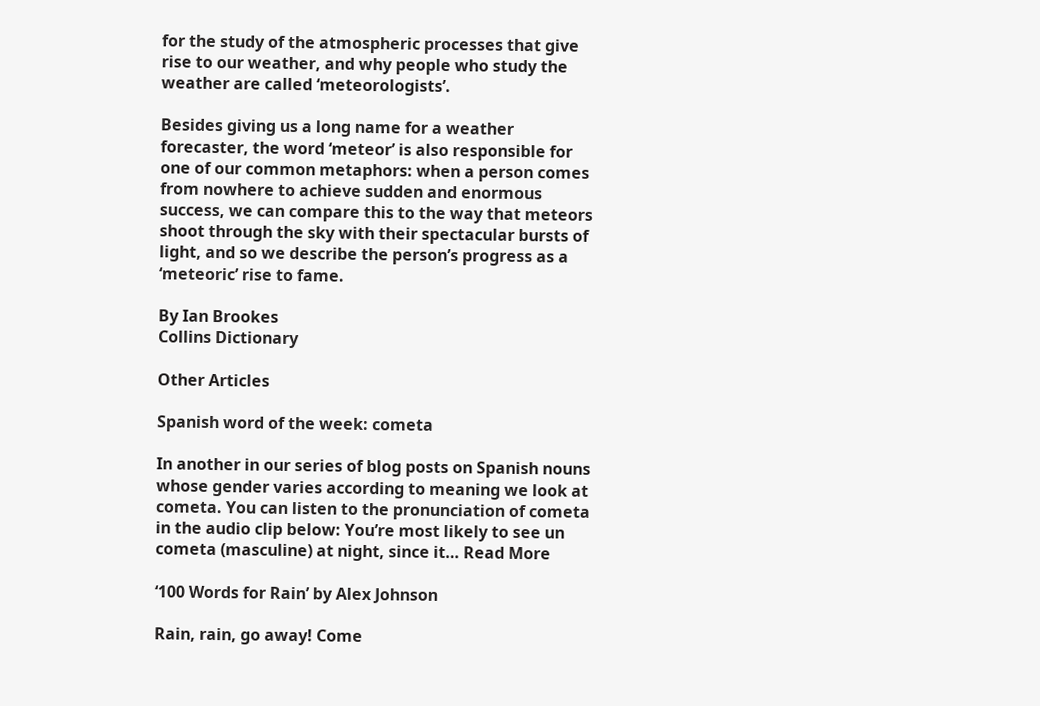for the study of the atmospheric processes that give rise to our weather, and why people who study the weather are called ‘meteorologists’.

Besides giving us a long name for a weather forecaster, the word ‘meteor’ is also responsible for one of our common metaphors: when a person comes from nowhere to achieve sudden and enormous success, we can compare this to the way that meteors shoot through the sky with their spectacular bursts of light, and so we describe the person’s progress as a ‘meteoric’ rise to fame.

By Ian Brookes
Collins Dictionary

Other Articles

Spanish word of the week: cometa

In another in our series of blog posts on Spanish nouns whose gender varies according to meaning we look at cometa. You can listen to the pronunciation of cometa in the audio clip below: You’re most likely to see un cometa (masculine) at night, since it… Read More

‘100 Words for Rain’ by Alex Johnson

Rain, rain, go away! Come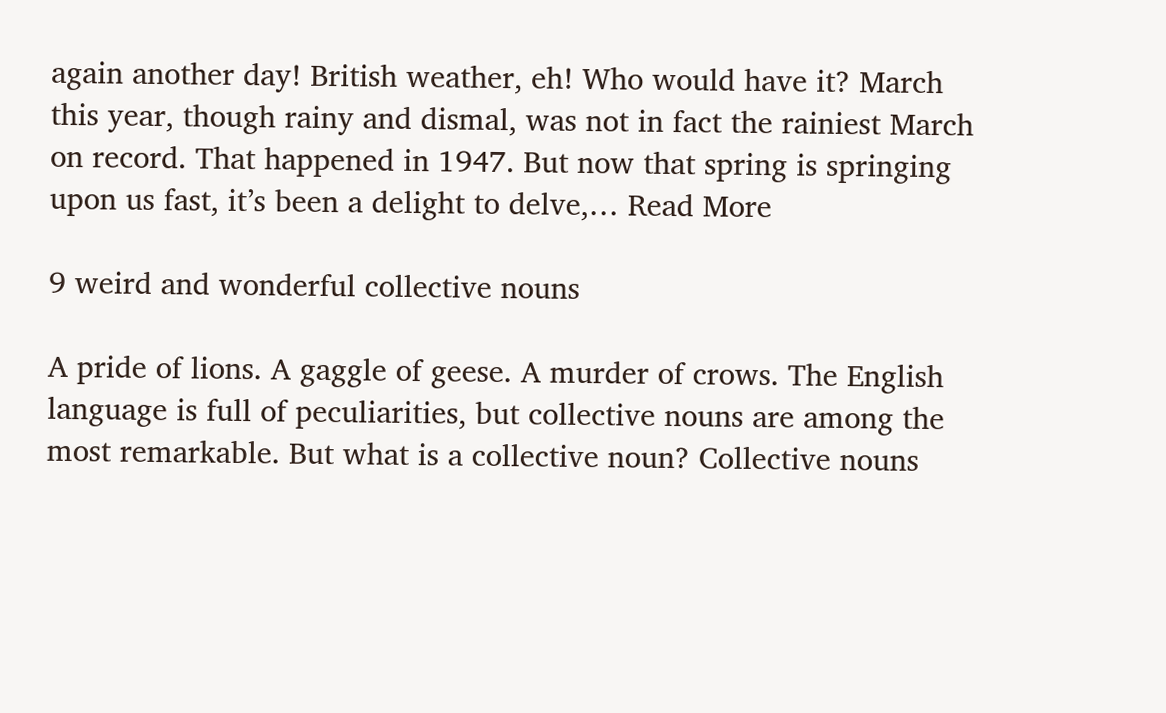again another day! British weather, eh! Who would have it? March this year, though rainy and dismal, was not in fact the rainiest March on record. That happened in 1947. But now that spring is springing upon us fast, it’s been a delight to delve,… Read More

9 weird and wonderful collective nouns

A pride of lions. A gaggle of geese. A murder of crows. The English language is full of peculiarities, but collective nouns are among the most remarkable. But what is a collective noun? Collective nouns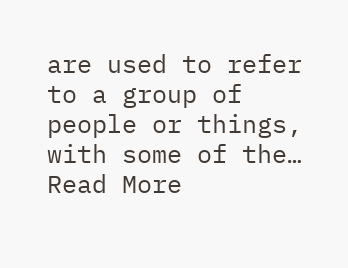are used to refer to a group of people or things, with some of the… Read More